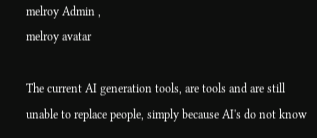melroy Admin ,
melroy avatar

The current AI generation tools, are tools and are still unable to replace people, simply because AI's do not know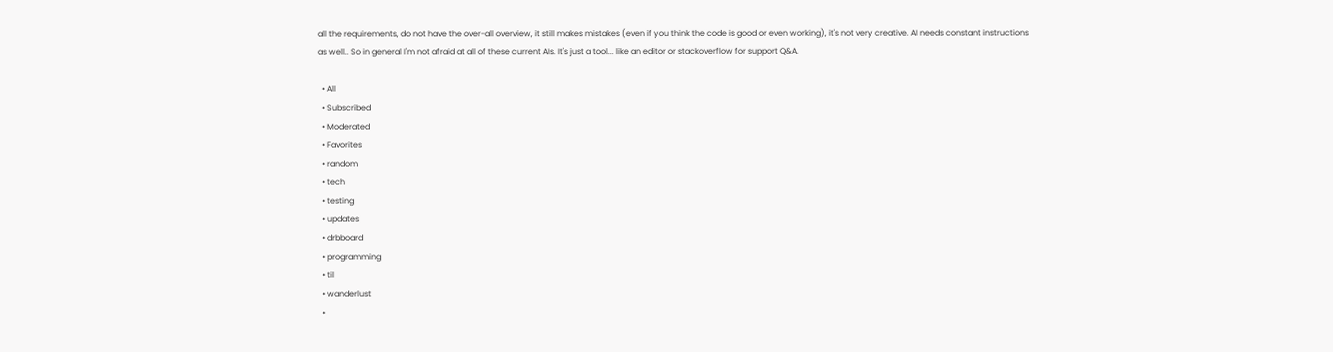all the requirements, do not have the over-all overview, it still makes mistakes (even if you think the code is good or even working), it's not very creative. AI needs constant instructions as well.. So in general I'm not afraid at all of these current AIs. It's just a tool... like an editor or stackoverflow for support Q&A.

  • All
  • Subscribed
  • Moderated
  • Favorites
  • random
  • tech
  • testing
  • updates
  • drbboard
  • programming
  • til
  • wanderlust
  •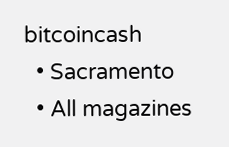bitcoincash
  • Sacramento
  • All magazines